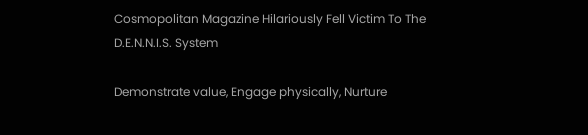Cosmopolitan Magazine Hilariously Fell Victim To The D.E.N.N.I.S. System

Demonstrate value, Engage physically, Nurture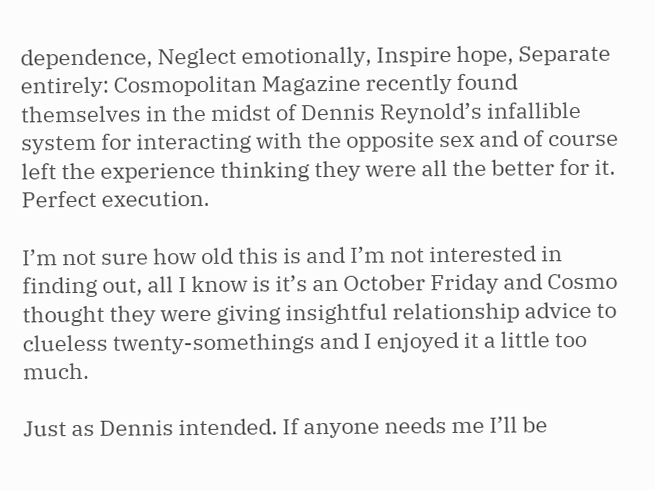dependence, Neglect emotionally, Inspire hope, Separate entirely: Cosmopolitan Magazine recently found themselves in the midst of Dennis Reynold’s infallible system for interacting with the opposite sex and of course left the experience thinking they were all the better for it. Perfect execution.

I’m not sure how old this is and I’m not interested in finding out, all I know is it’s an October Friday and Cosmo thought they were giving insightful relationship advice to clueless twenty-somethings and I enjoyed it a little too much.

Just as Dennis intended. If anyone needs me I’ll be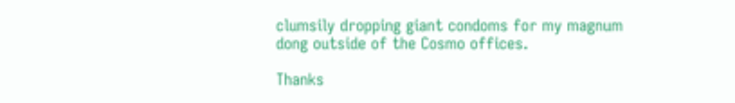clumsily dropping giant condoms for my magnum dong outside of the Cosmo offices.

Thanks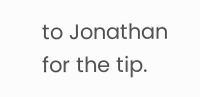to Jonathan for the tip.